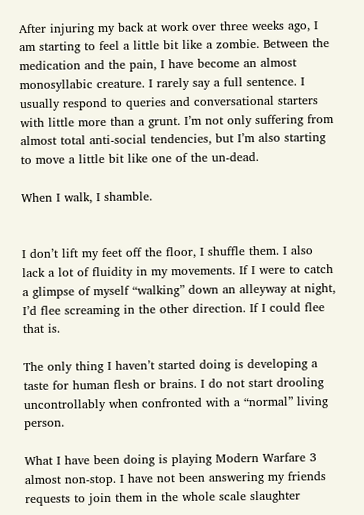After injuring my back at work over three weeks ago, I am starting to feel a little bit like a zombie. Between the medication and the pain, I have become an almost monosyllabic creature. I rarely say a full sentence. I usually respond to queries and conversational starters with little more than a grunt. I’m not only suffering from almost total anti-social tendencies, but I’m also starting to move a little bit like one of the un-dead.

When I walk, I shamble.


I don’t lift my feet off the floor, I shuffle them. I also lack a lot of fluidity in my movements. If I were to catch a glimpse of myself “walking” down an alleyway at night, I’d flee screaming in the other direction. If I could flee that is.

The only thing I haven’t started doing is developing a taste for human flesh or brains. I do not start drooling uncontrollably when confronted with a “normal” living person.

What I have been doing is playing Modern Warfare 3 almost non-stop. I have not been answering my friends requests to join them in the whole scale slaughter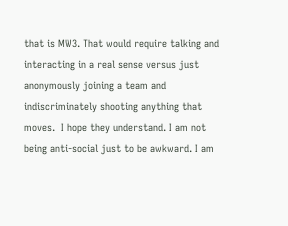that is MW3. That would require talking and interacting in a real sense versus just anonymously joining a team and indiscriminately shooting anything that moves.  I hope they understand. I am not being anti-social just to be awkward. I am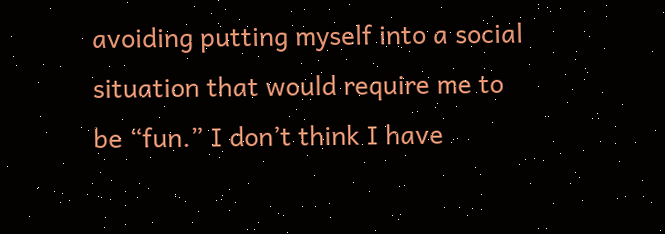avoiding putting myself into a social situation that would require me to be “fun.” I don’t think I have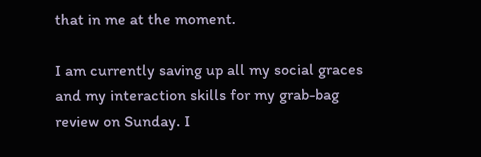that in me at the moment.

I am currently saving up all my social graces and my interaction skills for my grab-bag review on Sunday. I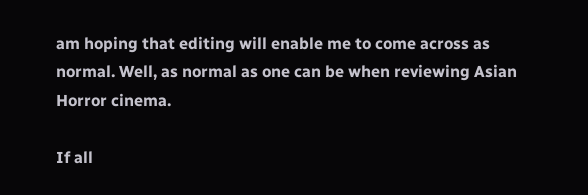am hoping that editing will enable me to come across as normal. Well, as normal as one can be when reviewing Asian Horror cinema.

If all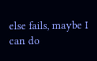else fails, maybe I can do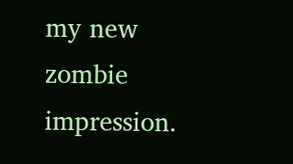my new zombie impression.